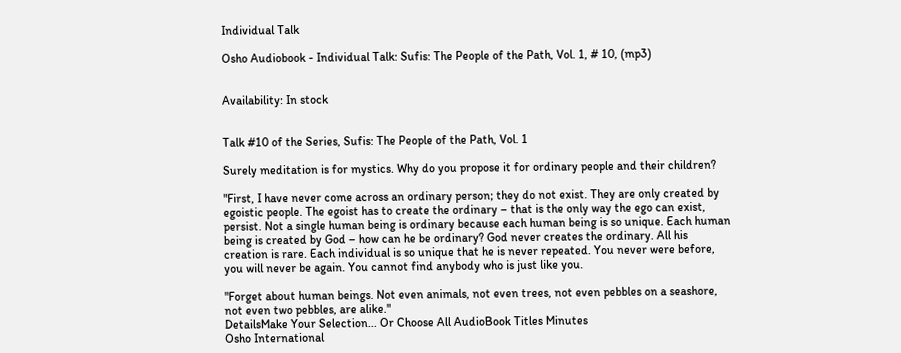Individual Talk

Osho Audiobook - Individual Talk: Sufis: The People of the Path, Vol. 1, # 10, (mp3)


Availability: In stock


Talk #10 of the Series, Sufis: The People of the Path, Vol. 1

Surely meditation is for mystics. Why do you propose it for ordinary people and their children?

"First, I have never come across an ordinary person; they do not exist. They are only created by egoistic people. The egoist has to create the ordinary – that is the only way the ego can exist, persist. Not a single human being is ordinary because each human being is so unique. Each human being is created by God – how can he be ordinary? God never creates the ordinary. All his creation is rare. Each individual is so unique that he is never repeated. You never were before, you will never be again. You cannot find anybody who is just like you.

"Forget about human beings. Not even animals, not even trees, not even pebbles on a seashore, not even two pebbles, are alike."
DetailsMake Your Selection... Or Choose All AudioBook Titles Minutes
Osho International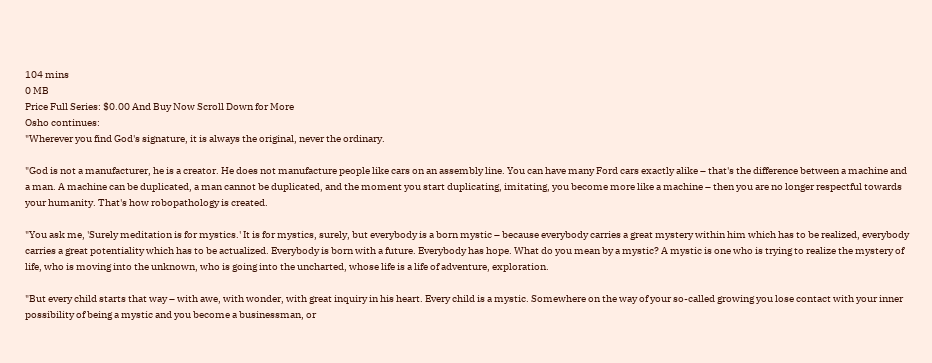104 mins
0 MB
Price Full Series: $0.00 And Buy Now Scroll Down for More
Osho continues:
"Wherever you find God's signature, it is always the original, never the ordinary.

"God is not a manufacturer, he is a creator. He does not manufacture people like cars on an assembly line. You can have many Ford cars exactly alike – that's the difference between a machine and a man. A machine can be duplicated, a man cannot be duplicated, and the moment you start duplicating, imitating, you become more like a machine – then you are no longer respectful towards your humanity. That's how robopathology is created.

"You ask me, 'Surely meditation is for mystics.' It is for mystics, surely, but everybody is a born mystic – because everybody carries a great mystery within him which has to be realized, everybody carries a great potentiality which has to be actualized. Everybody is born with a future. Everybody has hope. What do you mean by a mystic? A mystic is one who is trying to realize the mystery of life, who is moving into the unknown, who is going into the uncharted, whose life is a life of adventure, exploration.

"But every child starts that way – with awe, with wonder, with great inquiry in his heart. Every child is a mystic. Somewhere on the way of your so-called growing you lose contact with your inner possibility of being a mystic and you become a businessman, or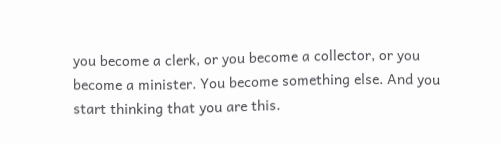you become a clerk, or you become a collector, or you become a minister. You become something else. And you start thinking that you are this.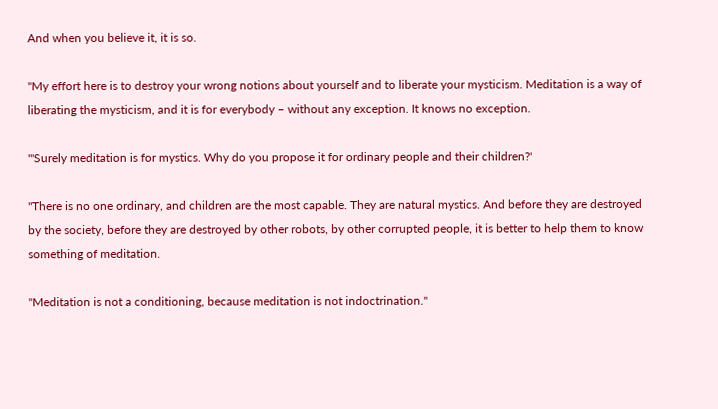And when you believe it, it is so.

"My effort here is to destroy your wrong notions about yourself and to liberate your mysticism. Meditation is a way of liberating the mysticism, and it is for everybody – without any exception. It knows no exception.

"'Surely meditation is for mystics. Why do you propose it for ordinary people and their children?'

"There is no one ordinary, and children are the most capable. They are natural mystics. And before they are destroyed by the society, before they are destroyed by other robots, by other corrupted people, it is better to help them to know something of meditation.

"Meditation is not a conditioning, because meditation is not indoctrination."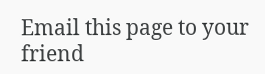Email this page to your friend